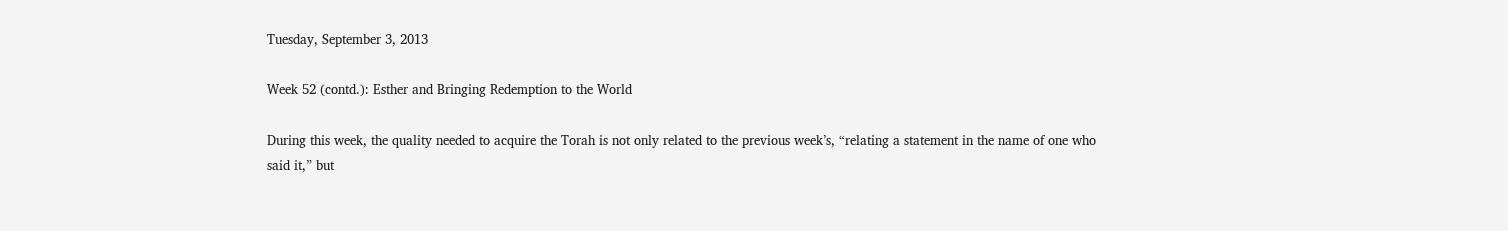Tuesday, September 3, 2013

Week 52 (contd.): Esther and Bringing Redemption to the World

During this week, the quality needed to acquire the Torah is not only related to the previous week’s, “relating a statement in the name of one who said it,” but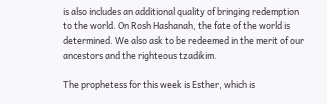is also includes an additional quality of bringing redemption to the world. On Rosh Hashanah, the fate of the world is determined. We also ask to be redeemed in the merit of our ancestors and the righteous tzadikim.

The prophetess for this week is Esther, which is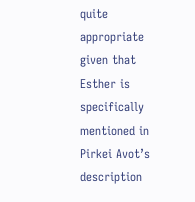quite appropriate given that Esther is specifically mentioned in Pirkei Avot’s description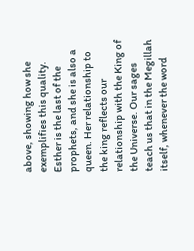above, showing how she exemplifies this quality. Esther is the last of the prophets, and she is also a queen. Her relationship to the king reflects our relationship with the King of the Universe. Our sages teach us that in the Megillah itself, whenever the word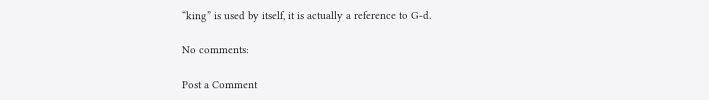“king” is used by itself, it is actually a reference to G-d.

No comments:

Post a Comment